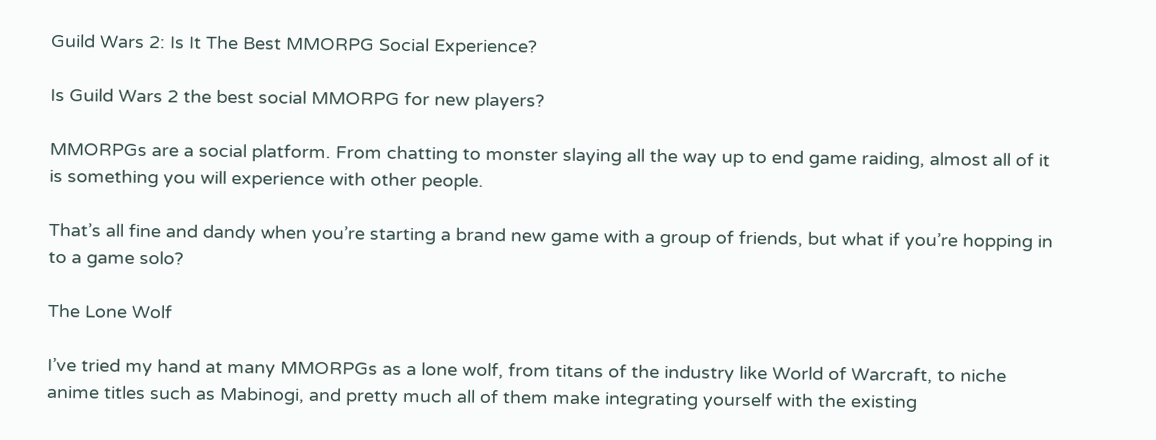Guild Wars 2: Is It The Best MMORPG Social Experience?

Is Guild Wars 2 the best social MMORPG for new players?

MMORPGs are a social platform. From chatting to monster slaying all the way up to end game raiding, almost all of it is something you will experience with other people.

That’s all fine and dandy when you’re starting a brand new game with a group of friends, but what if you’re hopping in to a game solo?

The Lone Wolf

I’ve tried my hand at many MMORPGs as a lone wolf, from titans of the industry like World of Warcraft, to niche anime titles such as Mabinogi, and pretty much all of them make integrating yourself with the existing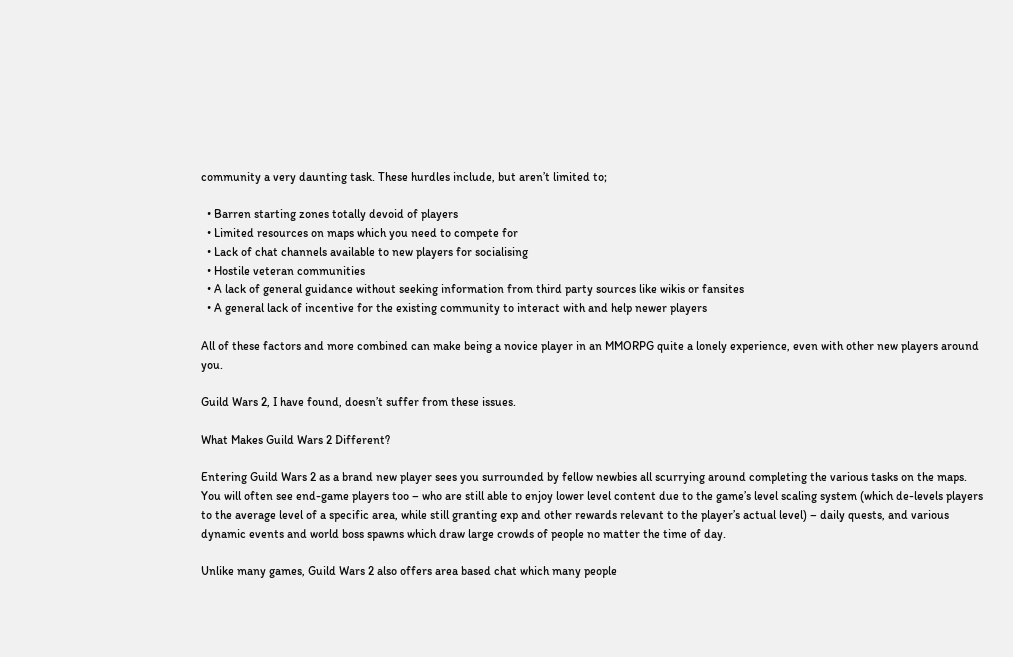community a very daunting task. These hurdles include, but aren’t limited to;

  • Barren starting zones totally devoid of players
  • Limited resources on maps which you need to compete for
  • Lack of chat channels available to new players for socialising
  • Hostile veteran communities
  • A lack of general guidance without seeking information from third party sources like wikis or fansites
  • A general lack of incentive for the existing community to interact with and help newer players

All of these factors and more combined can make being a novice player in an MMORPG quite a lonely experience, even with other new players around you.

Guild Wars 2, I have found, doesn’t suffer from these issues.

What Makes Guild Wars 2 Different?

Entering Guild Wars 2 as a brand new player sees you surrounded by fellow newbies all scurrying around completing the various tasks on the maps. You will often see end-game players too – who are still able to enjoy lower level content due to the game’s level scaling system (which de-levels players to the average level of a specific area, while still granting exp and other rewards relevant to the player’s actual level) – daily quests, and various dynamic events and world boss spawns which draw large crowds of people no matter the time of day.

Unlike many games, Guild Wars 2 also offers area based chat which many people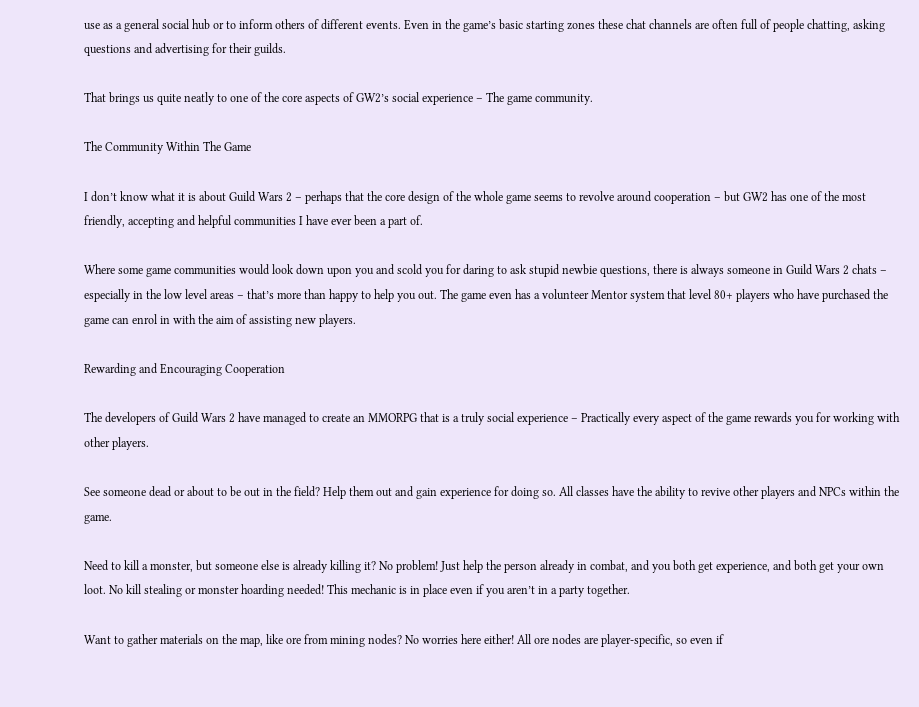use as a general social hub or to inform others of different events. Even in the game’s basic starting zones these chat channels are often full of people chatting, asking questions and advertising for their guilds.

That brings us quite neatly to one of the core aspects of GW2’s social experience – The game community.

The Community Within The Game

I don’t know what it is about Guild Wars 2 – perhaps that the core design of the whole game seems to revolve around cooperation – but GW2 has one of the most friendly, accepting and helpful communities I have ever been a part of.

Where some game communities would look down upon you and scold you for daring to ask stupid newbie questions, there is always someone in Guild Wars 2 chats – especially in the low level areas – that’s more than happy to help you out. The game even has a volunteer Mentor system that level 80+ players who have purchased the game can enrol in with the aim of assisting new players.

Rewarding and Encouraging Cooperation

The developers of Guild Wars 2 have managed to create an MMORPG that is a truly social experience – Practically every aspect of the game rewards you for working with other players.

See someone dead or about to be out in the field? Help them out and gain experience for doing so. All classes have the ability to revive other players and NPCs within the game.

Need to kill a monster, but someone else is already killing it? No problem! Just help the person already in combat, and you both get experience, and both get your own loot. No kill stealing or monster hoarding needed! This mechanic is in place even if you aren’t in a party together.

Want to gather materials on the map, like ore from mining nodes? No worries here either! All ore nodes are player-specific, so even if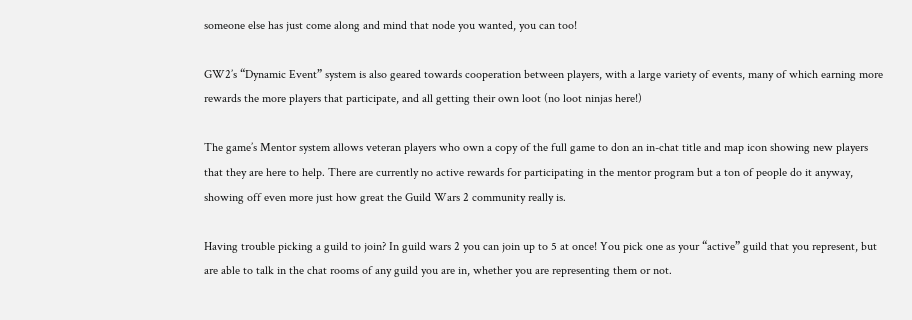someone else has just come along and mind that node you wanted, you can too!

GW2’s “Dynamic Event” system is also geared towards cooperation between players, with a large variety of events, many of which earning more rewards the more players that participate, and all getting their own loot (no loot ninjas here!)

The game’s Mentor system allows veteran players who own a copy of the full game to don an in-chat title and map icon showing new players that they are here to help. There are currently no active rewards for participating in the mentor program but a ton of people do it anyway, showing off even more just how great the Guild Wars 2 community really is.

Having trouble picking a guild to join? In guild wars 2 you can join up to 5 at once! You pick one as your “active” guild that you represent, but are able to talk in the chat rooms of any guild you are in, whether you are representing them or not.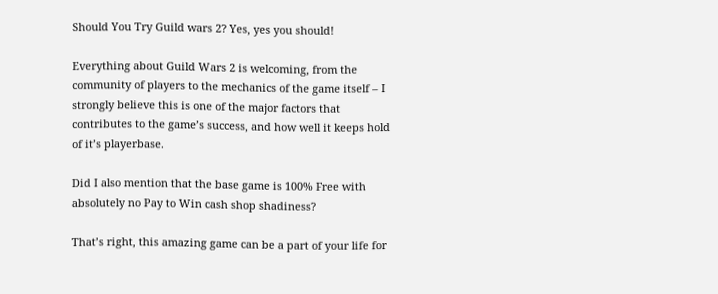Should You Try Guild wars 2? Yes, yes you should!

Everything about Guild Wars 2 is welcoming, from the community of players to the mechanics of the game itself – I strongly believe this is one of the major factors that contributes to the game’s success, and how well it keeps hold of it’s playerbase.

Did I also mention that the base game is 100% Free with absolutely no Pay to Win cash shop shadiness?

That’s right, this amazing game can be a part of your life for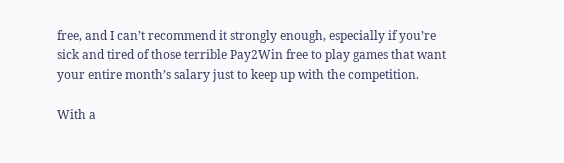free, and I can’t recommend it strongly enough, especially if you’re sick and tired of those terrible Pay2Win free to play games that want your entire month’s salary just to keep up with the competition.

With a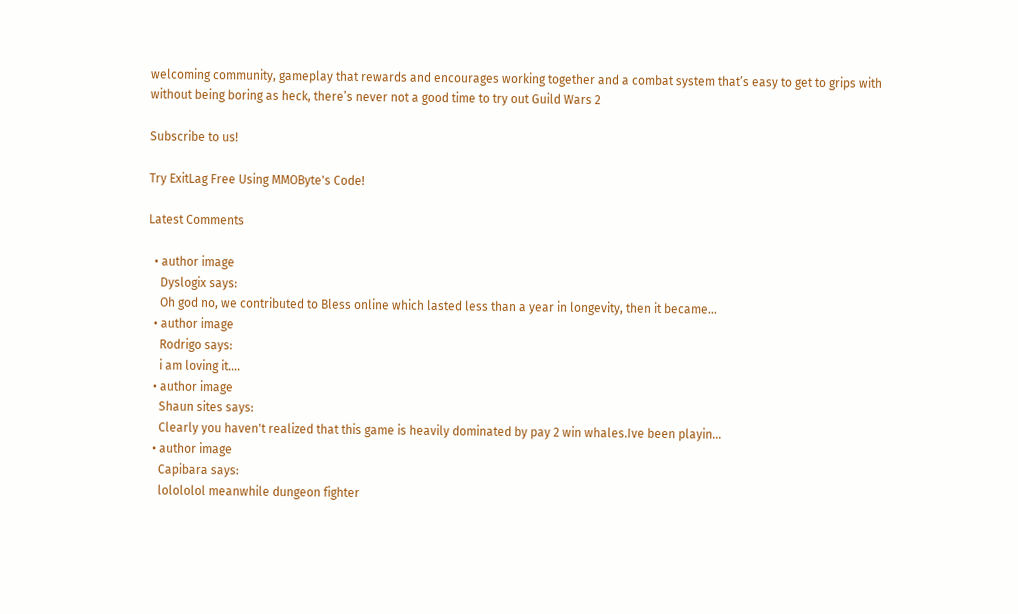welcoming community, gameplay that rewards and encourages working together and a combat system that’s easy to get to grips with without being boring as heck, there’s never not a good time to try out Guild Wars 2

Subscribe to us!

Try ExitLag Free Using MMOByte's Code!

Latest Comments

  • author image
    Dyslogix says:
    Oh god no, we contributed to Bless online which lasted less than a year in longevity, then it became...
  • author image
    Rodrigo says:
    i am loving it....
  • author image
    Shaun sites says:
    Clearly you haven't realized that this game is heavily dominated by pay 2 win whales.Ive been playin...
  • author image
    Capibara says:
    lolololol meanwhile dungeon fighter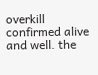overkill confirmed alive and well. the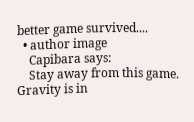better game survived....
  • author image
    Capibara says:
    Stay away from this game. Gravity is in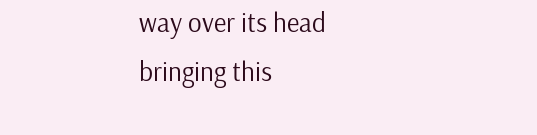way over its head bringing this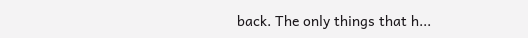back. The only things that h...